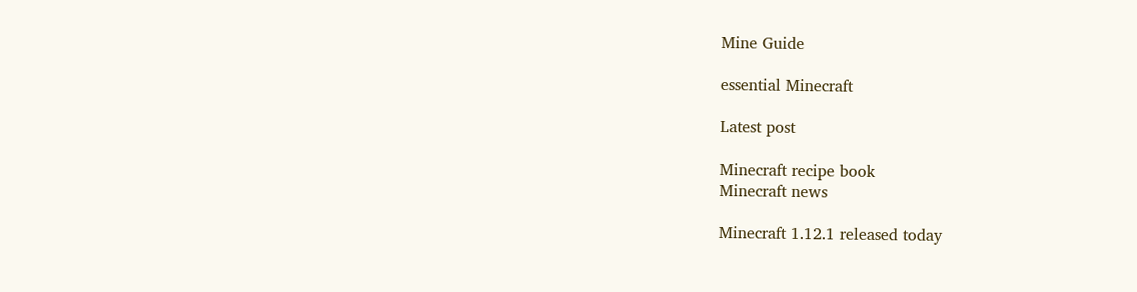Mine Guide

essential Minecraft

Latest post

Minecraft recipe book
Minecraft news

Minecraft 1.12.1 released today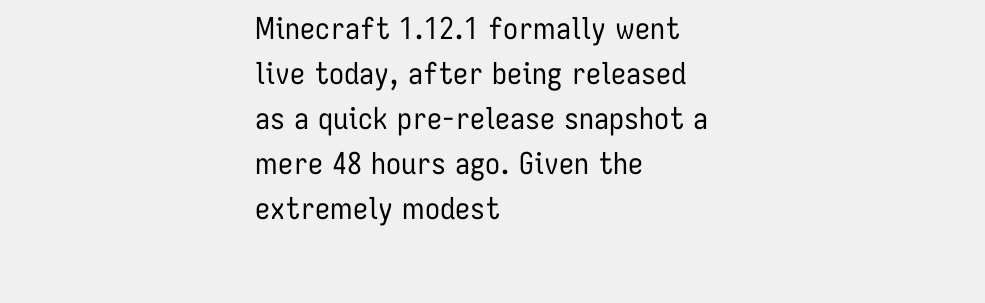Minecraft 1.12.1 formally went live today, after being released as a quick pre-release snapshot a mere 48 hours ago. Given the extremely modest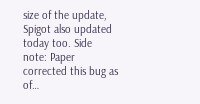size of the update, Spigot also updated today too. Side note: Paper corrected this bug as of…